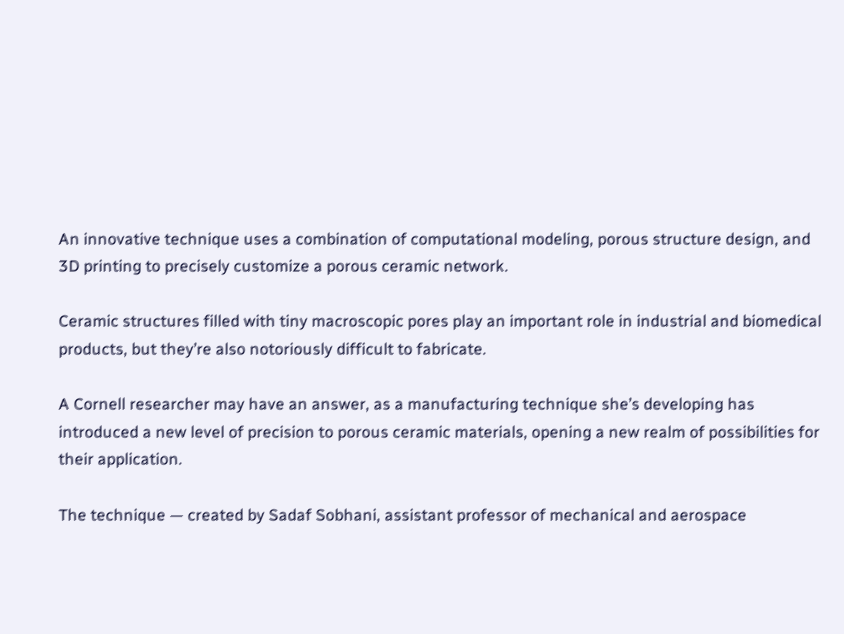An innovative technique uses a combination of computational modeling, porous structure design, and 3D printing to precisely customize a porous ceramic network.

Ceramic structures filled with tiny macroscopic pores play an important role in industrial and biomedical products, but they’re also notoriously difficult to fabricate.

A Cornell researcher may have an answer, as a manufacturing technique she’s developing has introduced a new level of precision to porous ceramic materials, opening a new realm of possibilities for their application.

The technique — created by Sadaf Sobhani, assistant professor of mechanical and aerospace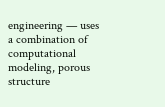engineering — uses a combination of computational modeling, porous structure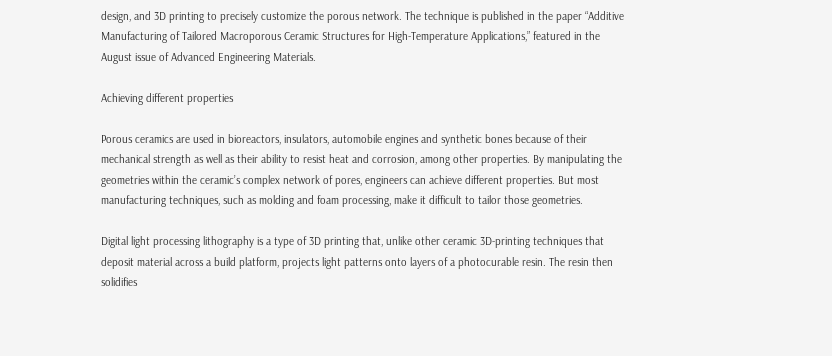design, and 3D printing to precisely customize the porous network. The technique is published in the paper “Additive Manufacturing of Tailored Macroporous Ceramic Structures for High-Temperature Applications,” featured in the August issue of Advanced Engineering Materials.

Achieving different properties

Porous ceramics are used in bioreactors, insulators, automobile engines and synthetic bones because of their mechanical strength as well as their ability to resist heat and corrosion, among other properties. By manipulating the geometries within the ceramic’s complex network of pores, engineers can achieve different properties. But most manufacturing techniques, such as molding and foam processing, make it difficult to tailor those geometries.

Digital light processing lithography is a type of 3D printing that, unlike other ceramic 3D-printing techniques that deposit material across a build platform, projects light patterns onto layers of a photocurable resin. The resin then solidifies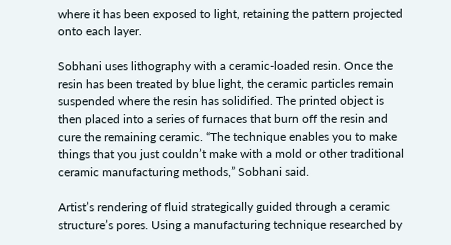where it has been exposed to light, retaining the pattern projected onto each layer.

Sobhani uses lithography with a ceramic-loaded resin. Once the resin has been treated by blue light, the ceramic particles remain suspended where the resin has solidified. The printed object is then placed into a series of furnaces that burn off the resin and cure the remaining ceramic. “The technique enables you to make things that you just couldn’t make with a mold or other traditional ceramic manufacturing methods,” Sobhani said.

Artist’s rendering of fluid strategically guided through a ceramic structure’s pores. Using a manufacturing technique researched by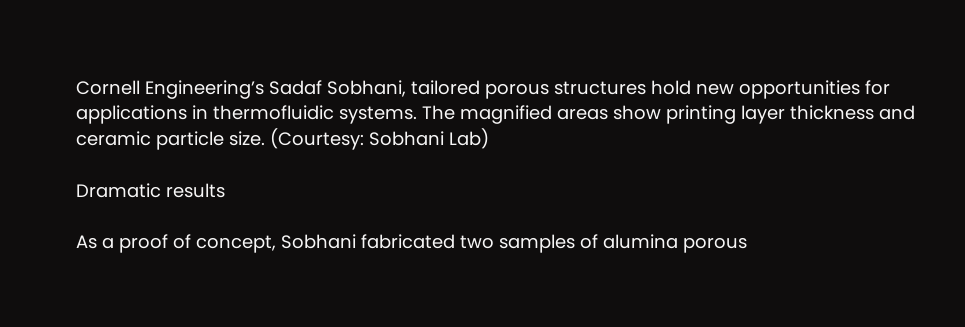Cornell Engineering’s Sadaf Sobhani, tailored porous structures hold new opportunities for applications in thermofluidic systems. The magnified areas show printing layer thickness and ceramic particle size. (Courtesy: Sobhani Lab)

Dramatic results

As a proof of concept, Sobhani fabricated two samples of alumina porous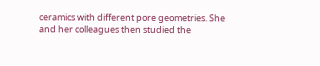ceramics with different pore geometries. She and her colleagues then studied the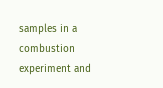samples in a combustion experiment and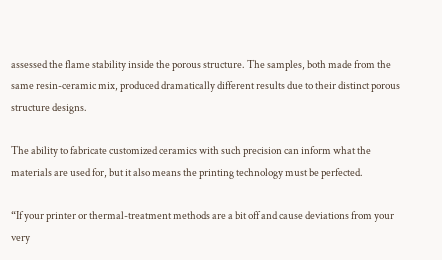assessed the flame stability inside the porous structure. The samples, both made from the same resin-ceramic mix, produced dramatically different results due to their distinct porous structure designs.

The ability to fabricate customized ceramics with such precision can inform what the materials are used for, but it also means the printing technology must be perfected.

“If your printer or thermal-treatment methods are a bit off and cause deviations from your very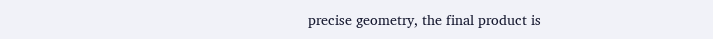precise geometry, the final product is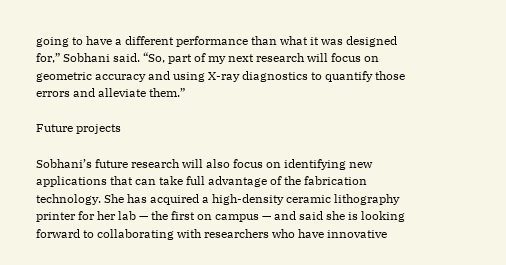going to have a different performance than what it was designed for,” Sobhani said. “So, part of my next research will focus on geometric accuracy and using X-ray diagnostics to quantify those errors and alleviate them.”

Future projects

Sobhani’s future research will also focus on identifying new applications that can take full advantage of the fabrication technology. She has acquired a high-density ceramic lithography printer for her lab — the first on campus — and said she is looking forward to collaborating with researchers who have innovative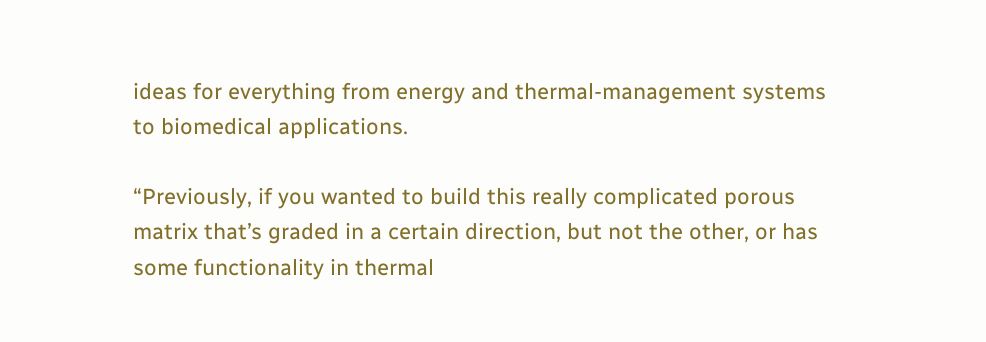ideas for everything from energy and thermal-management systems to biomedical applications.

“Previously, if you wanted to build this really complicated porous matrix that’s graded in a certain direction, but not the other, or has some functionality in thermal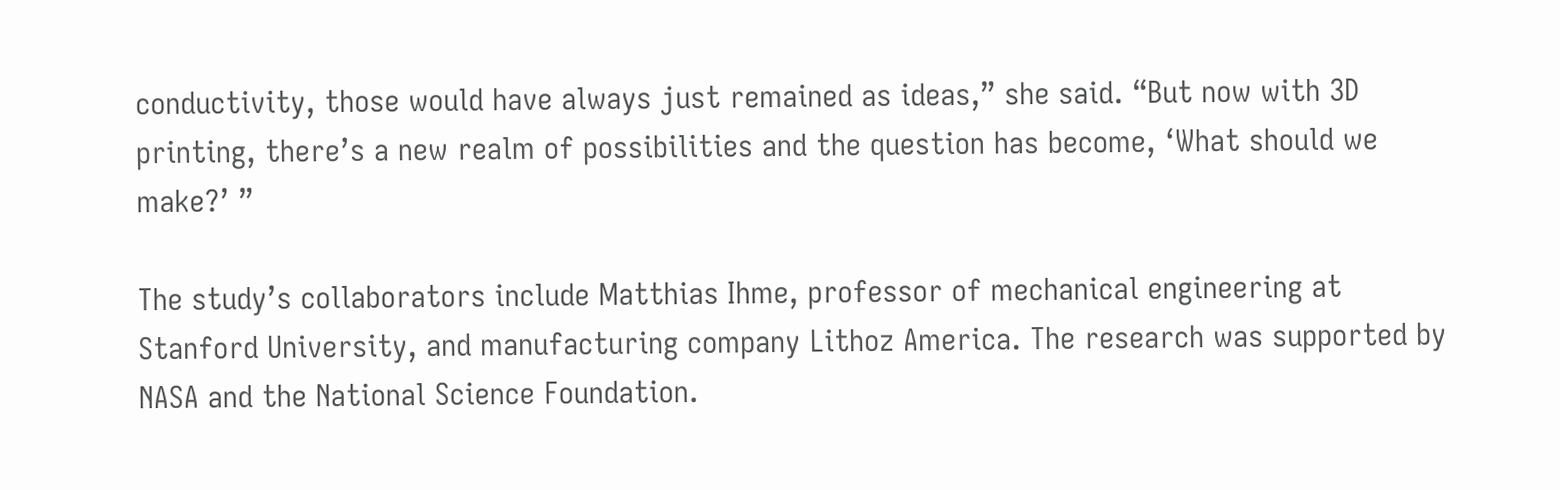conductivity, those would have always just remained as ideas,” she said. “But now with 3D printing, there’s a new realm of possibilities and the question has become, ‘What should we make?’ ”

The study’s collaborators include Matthias Ihme, professor of mechanical engineering at Stanford University, and manufacturing company Lithoz America. The research was supported by NASA and the National Science Foundation.